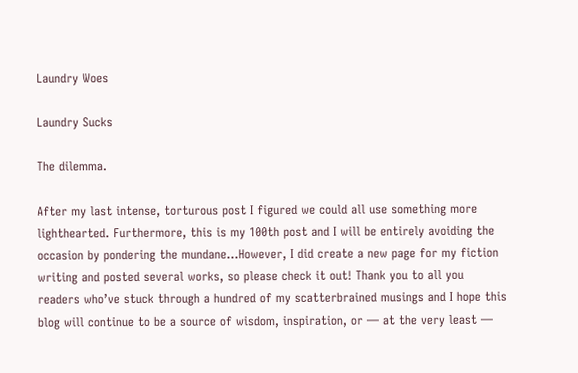Laundry Woes

Laundry Sucks

The dilemma.

After my last intense, torturous post I figured we could all use something more lighthearted. Furthermore, this is my 100th post and I will be entirely avoiding the occasion by pondering the mundane…However, I did create a new page for my fiction writing and posted several works, so please check it out! Thank you to all you readers who’ve stuck through a hundred of my scatterbrained musings and I hope this blog will continue to be a source of wisdom, inspiration, or — at the very least —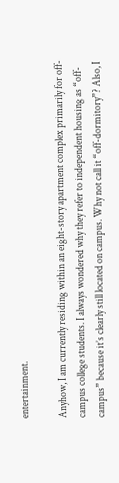entertainment.

Anyhow, I am currently residing within an eight-story apartment complex primarily for off-campus college students. I always wondered why they refer to independent housing as “off-campus” because it’s clearly still located on campus. Why not call it “off-dormitory”? Also, I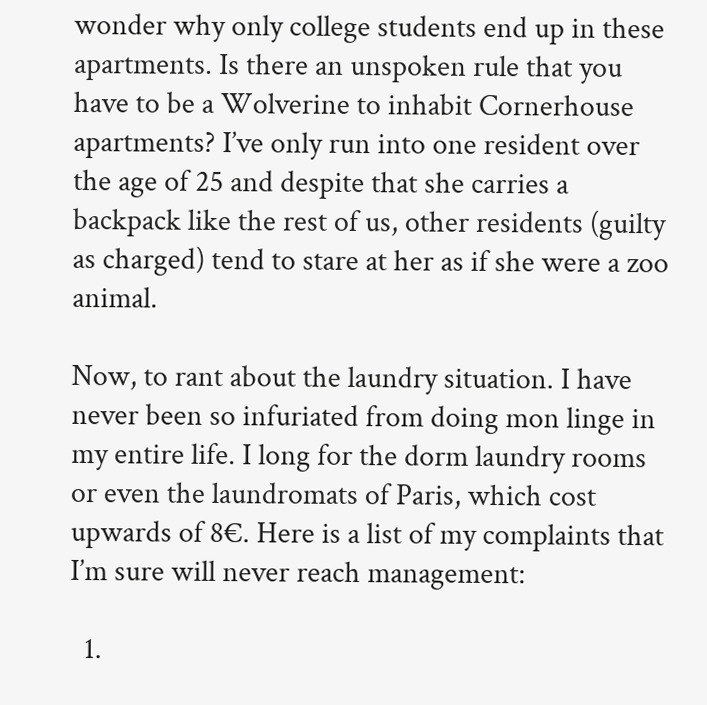wonder why only college students end up in these apartments. Is there an unspoken rule that you have to be a Wolverine to inhabit Cornerhouse apartments? I’ve only run into one resident over the age of 25 and despite that she carries a backpack like the rest of us, other residents (guilty as charged) tend to stare at her as if she were a zoo animal.

Now, to rant about the laundry situation. I have never been so infuriated from doing mon linge in my entire life. I long for the dorm laundry rooms or even the laundromats of Paris, which cost upwards of 8€. Here is a list of my complaints that I’m sure will never reach management:

  1.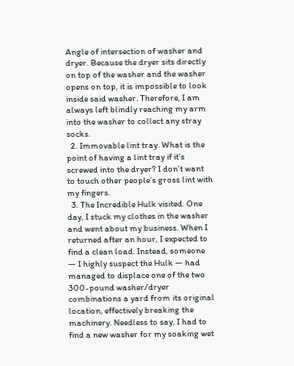Angle of intersection of washer and dryer. Because the dryer sits directly on top of the washer and the washer opens on top, it is impossible to look inside said washer. Therefore, I am always left blindly reaching my arm into the washer to collect any stray socks.
  2. Immovable lint tray. What is the point of having a lint tray if it’s screwed into the dryer? I don’t want to touch other people’s gross lint with my fingers.
  3. The Incredible Hulk visited. One day, I stuck my clothes in the washer and went about my business. When I returned after an hour, I expected to find a clean load. Instead, someone — I highly suspect the Hulk — had managed to displace one of the two 300-pound washer/dryer combinations a yard from its original location, effectively breaking the machinery. Needless to say, I had to find a new washer for my soaking wet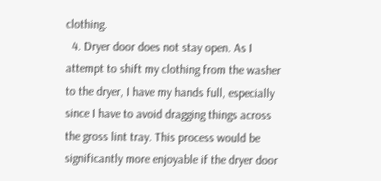clothing.
  4. Dryer door does not stay open. As I attempt to shift my clothing from the washer to the dryer, I have my hands full, especially since I have to avoid dragging things across the gross lint tray. This process would be significantly more enjoyable if the dryer door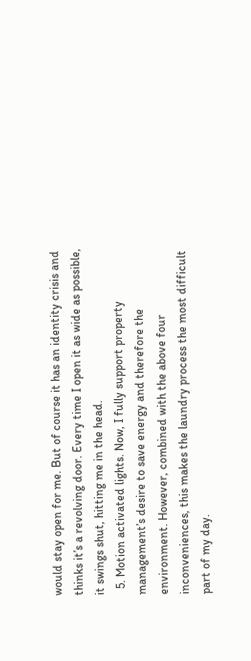would stay open for me. But of course it has an identity crisis and thinks it’s a revolving door. Every time I open it as wide as possible, it swings shut, hitting me in the head.
  5. Motion activated lights. Now, I fully support property management’s desire to save energy and therefore the environment. However, combined with the above four inconveniences, this makes the laundry process the most difficult part of my day.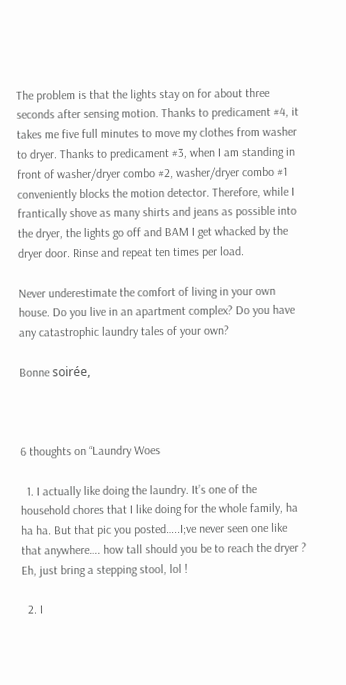The problem is that the lights stay on for about three seconds after sensing motion. Thanks to predicament #4, it takes me five full minutes to move my clothes from washer to dryer. Thanks to predicament #3, when I am standing in front of washer/dryer combo #2, washer/dryer combo #1 conveniently blocks the motion detector. Therefore, while I frantically shove as many shirts and jeans as possible into the dryer, the lights go off and BAM I get whacked by the dryer door. Rinse and repeat ten times per load.

Never underestimate the comfort of living in your own house. Do you live in an apartment complex? Do you have any catastrophic laundry tales of your own?

Bonne soirée,



6 thoughts on “Laundry Woes

  1. I actually like doing the laundry. It’s one of the household chores that I like doing for the whole family, ha ha ha. But that pic you posted…..I;ve never seen one like that anywhere…. how tall should you be to reach the dryer ? Eh, just bring a stepping stool, lol !

  2. I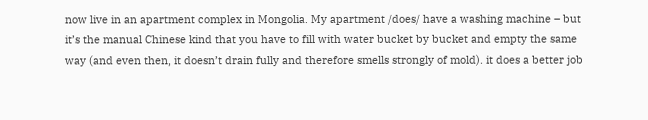now live in an apartment complex in Mongolia. My apartment /does/ have a washing machine – but it’s the manual Chinese kind that you have to fill with water bucket by bucket and empty the same way (and even then, it doesn’t drain fully and therefore smells strongly of mold). it does a better job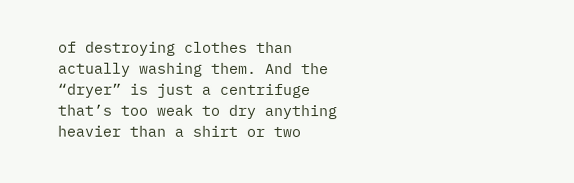of destroying clothes than actually washing them. And the “dryer” is just a centrifuge that’s too weak to dry anything heavier than a shirt or two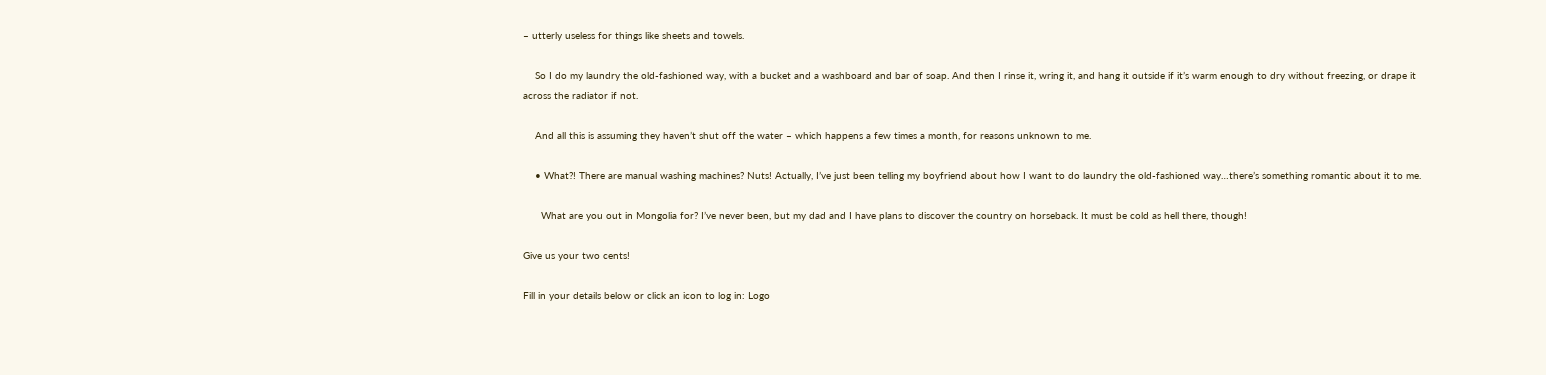– utterly useless for things like sheets and towels.

    So I do my laundry the old-fashioned way, with a bucket and a washboard and bar of soap. And then I rinse it, wring it, and hang it outside if it’s warm enough to dry without freezing, or drape it across the radiator if not.

    And all this is assuming they haven’t shut off the water – which happens a few times a month, for reasons unknown to me.

    • What?! There are manual washing machines? Nuts! Actually, I’ve just been telling my boyfriend about how I want to do laundry the old-fashioned way…there’s something romantic about it to me.

      What are you out in Mongolia for? I’ve never been, but my dad and I have plans to discover the country on horseback. It must be cold as hell there, though!

Give us your two cents!

Fill in your details below or click an icon to log in: Logo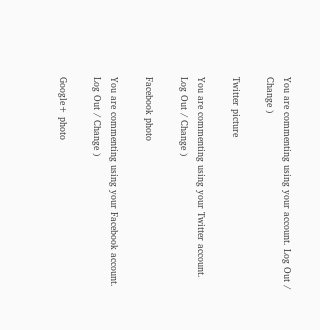You are commenting using your account. Log Out / Change )

Twitter picture

You are commenting using your Twitter account. Log Out / Change )

Facebook photo

You are commenting using your Facebook account. Log Out / Change )

Google+ photo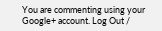You are commenting using your Google+ account. Log Out /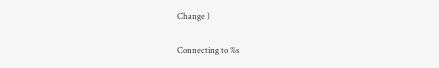Change )

Connecting to %s